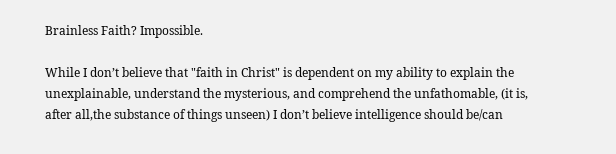Brainless Faith? Impossible.

While I don’t believe that "faith in Christ" is dependent on my ability to explain the unexplainable, understand the mysterious, and comprehend the unfathomable, (it is, after all,the substance of things unseen) I don’t believe intelligence should be/can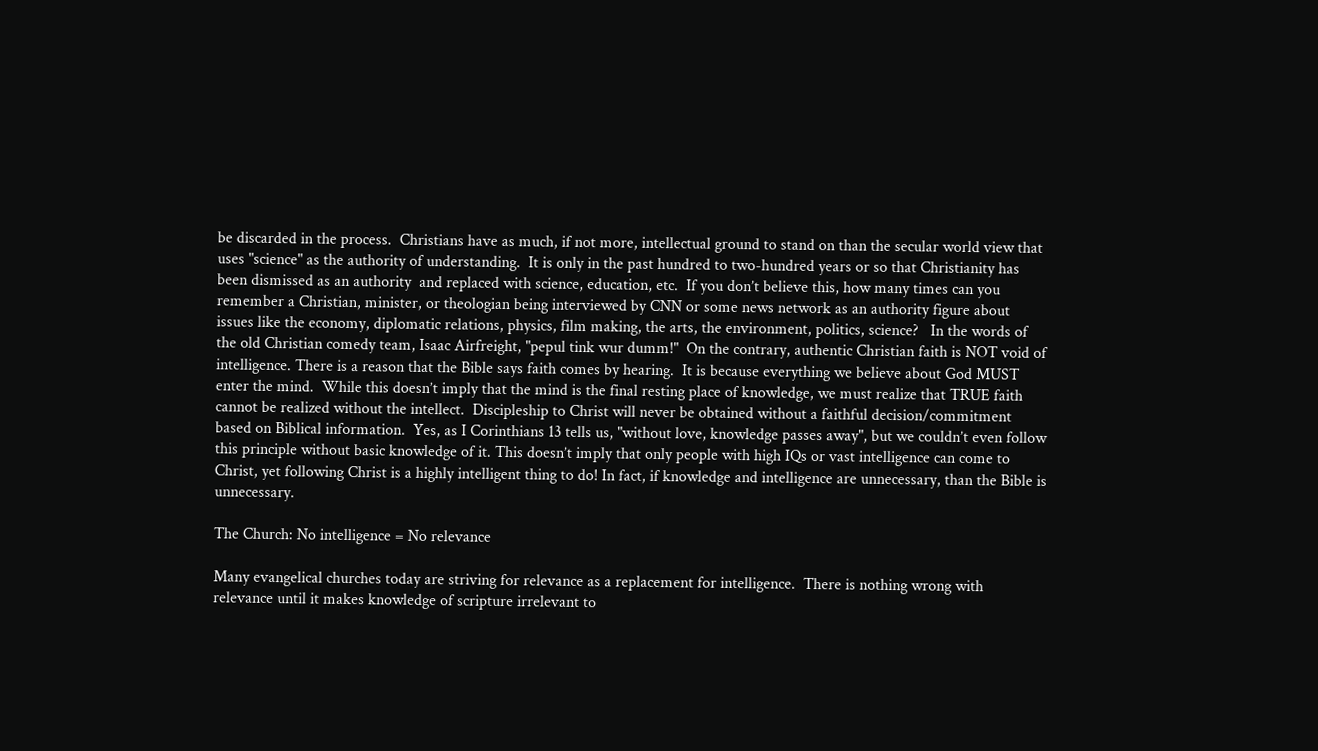be discarded in the process.  Christians have as much, if not more, intellectual ground to stand on than the secular world view that uses "science" as the authority of understanding.  It is only in the past hundred to two-hundred years or so that Christianity has been dismissed as an authority  and replaced with science, education, etc.  If you don’t believe this, how many times can you remember a Christian, minister, or theologian being interviewed by CNN or some news network as an authority figure about  issues like the economy, diplomatic relations, physics, film making, the arts, the environment, politics, science?   In the words of the old Christian comedy team, Isaac Airfreight, "pepul tink wur dumm!"  On the contrary, authentic Christian faith is NOT void of intelligence. There is a reason that the Bible says faith comes by hearing.  It is because everything we believe about God MUST enter the mind.  While this doesn’t imply that the mind is the final resting place of knowledge, we must realize that TRUE faith cannot be realized without the intellect.  Discipleship to Christ will never be obtained without a faithful decision/commitment based on Biblical information.  Yes, as I Corinthians 13 tells us, "without love, knowledge passes away", but we couldn’t even follow this principle without basic knowledge of it. This doesn’t imply that only people with high IQs or vast intelligence can come to Christ, yet following Christ is a highly intelligent thing to do! In fact, if knowledge and intelligence are unnecessary, than the Bible is unnecessary.

The Church: No intelligence = No relevance

Many evangelical churches today are striving for relevance as a replacement for intelligence.  There is nothing wrong with relevance until it makes knowledge of scripture irrelevant to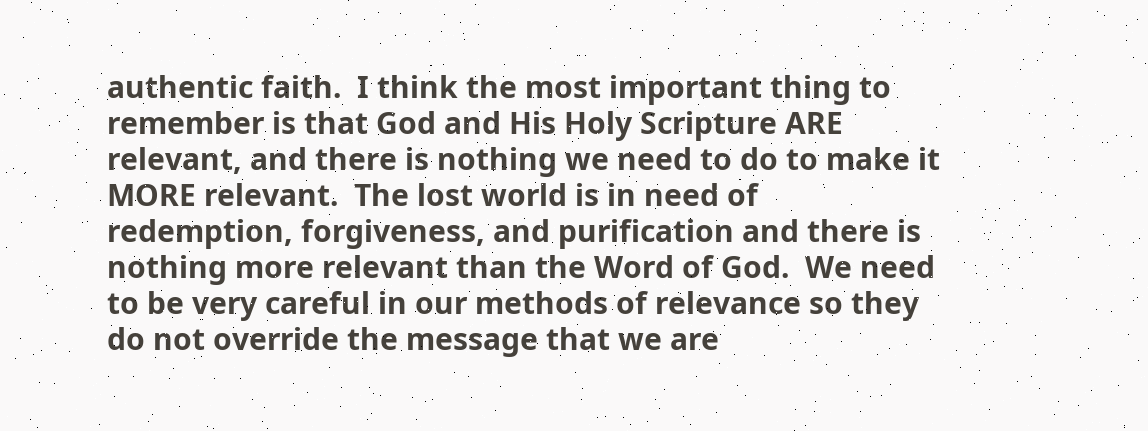authentic faith.  I think the most important thing to remember is that God and His Holy Scripture ARE relevant, and there is nothing we need to do to make it MORE relevant.  The lost world is in need of redemption, forgiveness, and purification and there is nothing more relevant than the Word of God.  We need to be very careful in our methods of relevance so they do not override the message that we are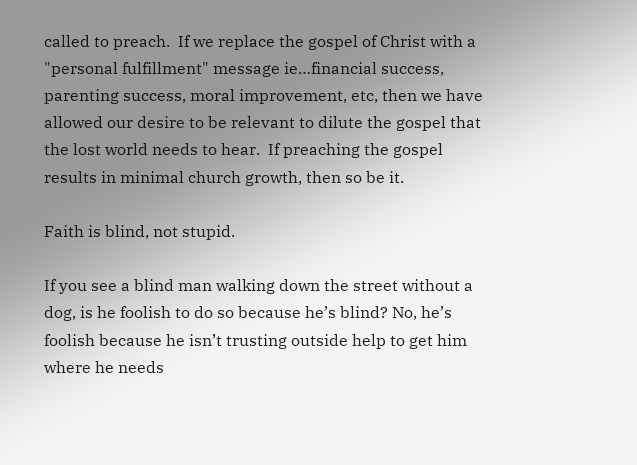called to preach.  If we replace the gospel of Christ with a "personal fulfillment" message ie…financial success, parenting success, moral improvement, etc, then we have allowed our desire to be relevant to dilute the gospel that the lost world needs to hear.  If preaching the gospel results in minimal church growth, then so be it.

Faith is blind, not stupid.

If you see a blind man walking down the street without a dog, is he foolish to do so because he’s blind? No, he’s foolish because he isn’t trusting outside help to get him where he needs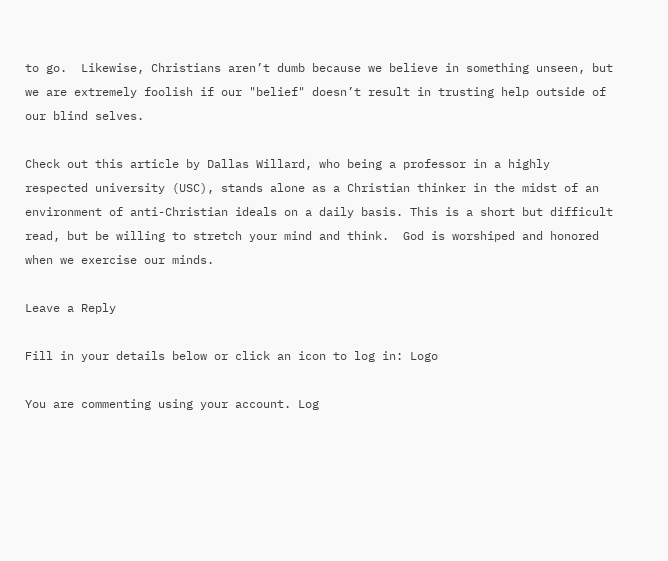to go.  Likewise, Christians aren’t dumb because we believe in something unseen, but we are extremely foolish if our "belief" doesn’t result in trusting help outside of our blind selves.

Check out this article by Dallas Willard, who being a professor in a highly respected university (USC), stands alone as a Christian thinker in the midst of an environment of anti-Christian ideals on a daily basis. This is a short but difficult read, but be willing to stretch your mind and think.  God is worshiped and honored when we exercise our minds.

Leave a Reply

Fill in your details below or click an icon to log in: Logo

You are commenting using your account. Log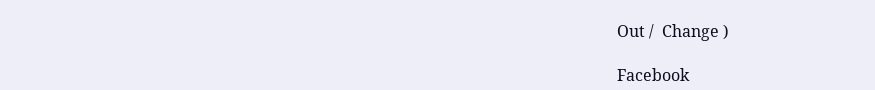Out /  Change )

Facebook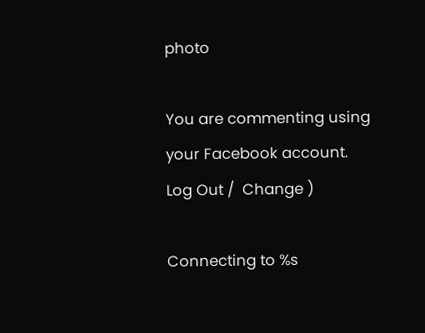photo

You are commenting using your Facebook account. Log Out /  Change )

Connecting to %s